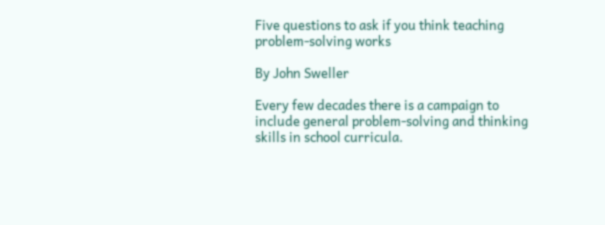Five questions to ask if you think teaching problem-solving works

By John Sweller

Every few decades there is a campaign to include general problem-solving and thinking skills in school curricula.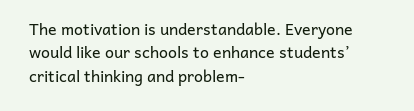The motivation is understandable. Everyone would like our schools to enhance students’ critical thinking and problem-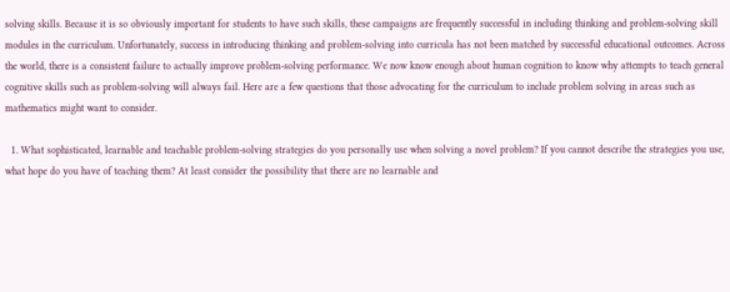solving skills. Because it is so obviously important for students to have such skills, these campaigns are frequently successful in including thinking and problem-solving skill modules in the curriculum. Unfortunately, success in introducing thinking and problem-solving into curricula has not been matched by successful educational outcomes. Across the world, there is a consistent failure to actually improve problem-solving performance. We now know enough about human cognition to know why attempts to teach general cognitive skills such as problem-solving will always fail. Here are a few questions that those advocating for the curriculum to include problem solving in areas such as mathematics might want to consider.

  1. What sophisticated, learnable and teachable problem-solving strategies do you personally use when solving a novel problem? If you cannot describe the strategies you use, what hope do you have of teaching them? At least consider the possibility that there are no learnable and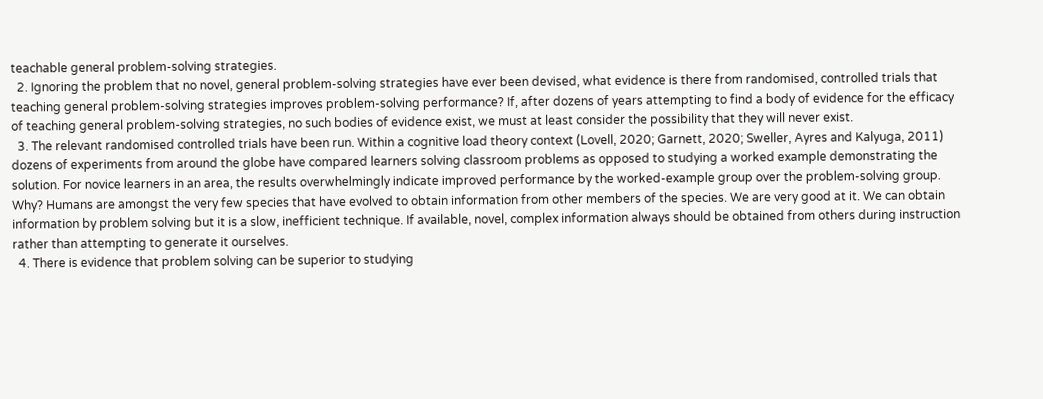teachable general problem-solving strategies.
  2. Ignoring the problem that no novel, general problem-solving strategies have ever been devised, what evidence is there from randomised, controlled trials that teaching general problem-solving strategies improves problem-solving performance? If, after dozens of years attempting to find a body of evidence for the efficacy of teaching general problem-solving strategies, no such bodies of evidence exist, we must at least consider the possibility that they will never exist.
  3. The relevant randomised controlled trials have been run. Within a cognitive load theory context (Lovell, 2020; Garnett, 2020; Sweller, Ayres and Kalyuga, 2011) dozens of experiments from around the globe have compared learners solving classroom problems as opposed to studying a worked example demonstrating the solution. For novice learners in an area, the results overwhelmingly indicate improved performance by the worked-example group over the problem-solving group. Why? Humans are amongst the very few species that have evolved to obtain information from other members of the species. We are very good at it. We can obtain information by problem solving but it is a slow, inefficient technique. If available, novel, complex information always should be obtained from others during instruction rather than attempting to generate it ourselves.
  4. There is evidence that problem solving can be superior to studying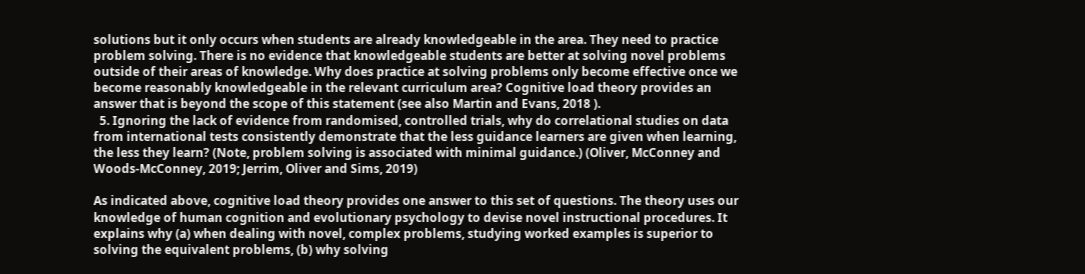solutions but it only occurs when students are already knowledgeable in the area. They need to practice problem solving. There is no evidence that knowledgeable students are better at solving novel problems outside of their areas of knowledge. Why does practice at solving problems only become effective once we become reasonably knowledgeable in the relevant curriculum area? Cognitive load theory provides an answer that is beyond the scope of this statement (see also Martin and Evans, 2018 ).
  5. Ignoring the lack of evidence from randomised, controlled trials, why do correlational studies on data from international tests consistently demonstrate that the less guidance learners are given when learning, the less they learn? (Note, problem solving is associated with minimal guidance.) (Oliver, McConney and Woods-McConney, 2019; Jerrim, Oliver and Sims, 2019)

As indicated above, cognitive load theory provides one answer to this set of questions. The theory uses our knowledge of human cognition and evolutionary psychology to devise novel instructional procedures. It explains why (a) when dealing with novel, complex problems, studying worked examples is superior to solving the equivalent problems, (b) why solving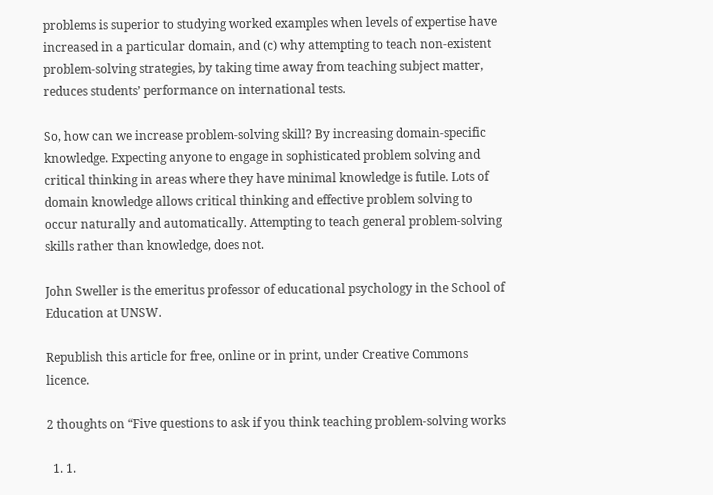problems is superior to studying worked examples when levels of expertise have increased in a particular domain, and (c) why attempting to teach non-existent problem-solving strategies, by taking time away from teaching subject matter, reduces students’ performance on international tests.

So, how can we increase problem-solving skill? By increasing domain-specific knowledge. Expecting anyone to engage in sophisticated problem solving and critical thinking in areas where they have minimal knowledge is futile. Lots of domain knowledge allows critical thinking and effective problem solving to occur naturally and automatically. Attempting to teach general problem-solving skills rather than knowledge, does not.

John Sweller is the emeritus professor of educational psychology in the School of Education at UNSW.

Republish this article for free, online or in print, under Creative Commons licence.

2 thoughts on “Five questions to ask if you think teaching problem-solving works

  1. 1.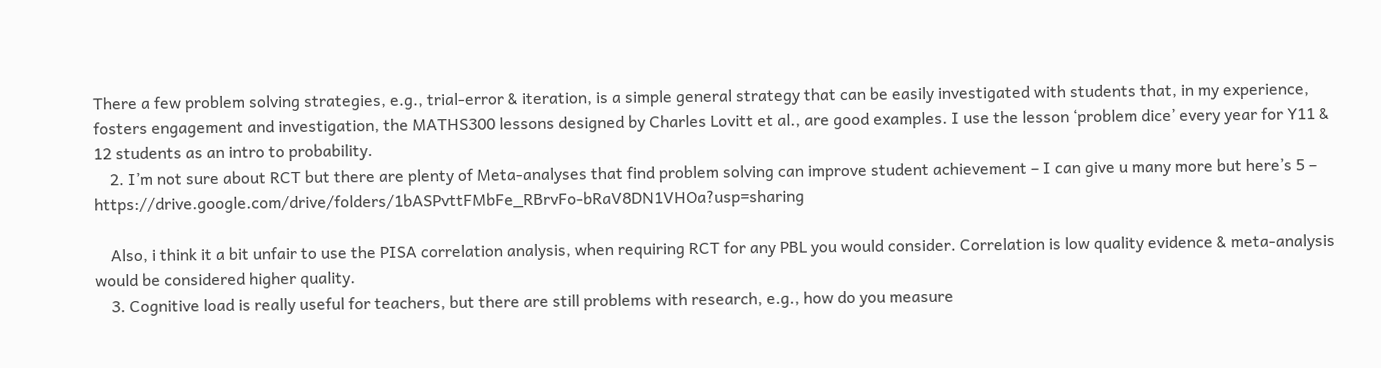There a few problem solving strategies, e.g., trial-error & iteration, is a simple general strategy that can be easily investigated with students that, in my experience, fosters engagement and investigation, the MATHS300 lessons designed by Charles Lovitt et al., are good examples. I use the lesson ‘problem dice’ every year for Y11 & 12 students as an intro to probability.
    2. I’m not sure about RCT but there are plenty of Meta-analyses that find problem solving can improve student achievement – I can give u many more but here’s 5 – https://drive.google.com/drive/folders/1bASPvttFMbFe_RBrvFo-bRaV8DN1VHOa?usp=sharing

    Also, i think it a bit unfair to use the PISA correlation analysis, when requiring RCT for any PBL you would consider. Correlation is low quality evidence & meta-analysis would be considered higher quality.
    3. Cognitive load is really useful for teachers, but there are still problems with research, e.g., how do you measure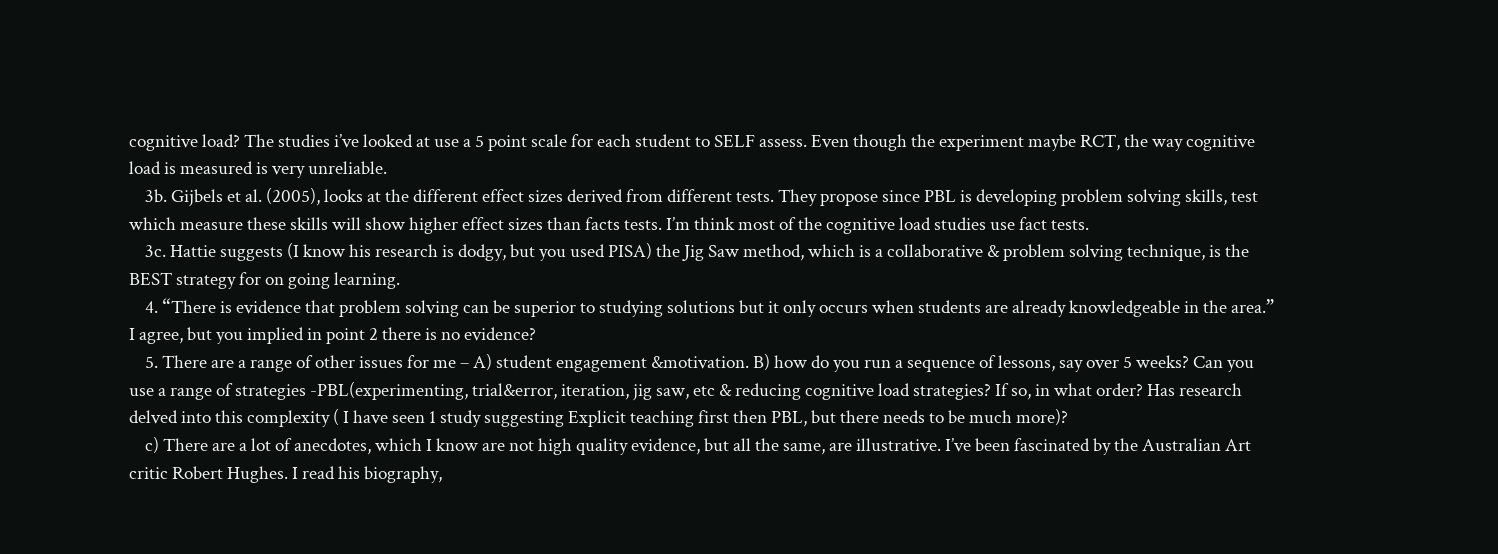cognitive load? The studies i’ve looked at use a 5 point scale for each student to SELF assess. Even though the experiment maybe RCT, the way cognitive load is measured is very unreliable.
    3b. Gijbels et al. (2005), looks at the different effect sizes derived from different tests. They propose since PBL is developing problem solving skills, test which measure these skills will show higher effect sizes than facts tests. I’m think most of the cognitive load studies use fact tests.
    3c. Hattie suggests (I know his research is dodgy, but you used PISA) the Jig Saw method, which is a collaborative & problem solving technique, is the BEST strategy for on going learning.
    4. “There is evidence that problem solving can be superior to studying solutions but it only occurs when students are already knowledgeable in the area.” I agree, but you implied in point 2 there is no evidence?
    5. There are a range of other issues for me – A) student engagement &motivation. B) how do you run a sequence of lessons, say over 5 weeks? Can you use a range of strategies -PBL(experimenting, trial&error, iteration, jig saw, etc & reducing cognitive load strategies? If so, in what order? Has research delved into this complexity ( I have seen 1 study suggesting Explicit teaching first then PBL, but there needs to be much more)?
    c) There are a lot of anecdotes, which I know are not high quality evidence, but all the same, are illustrative. I’ve been fascinated by the Australian Art critic Robert Hughes. I read his biography,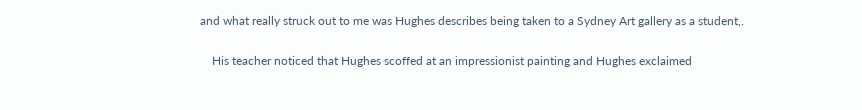and what really struck out to me was Hughes describes being taken to a Sydney Art gallery as a student,.

    His teacher noticed that Hughes scoffed at an impressionist painting and Hughes exclaimed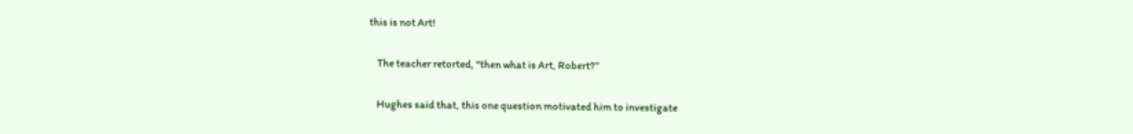this is not Art!

    The teacher retorted, “then what is Art, Robert?”

    Hughes said that, this one question motivated him to investigate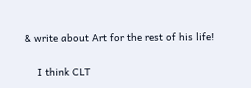& write about Art for the rest of his life!

    I think CLT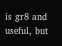is gr8 and useful, but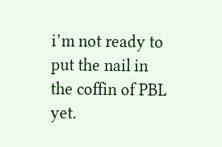i’m not ready to put the nail in the coffin of PBL yet.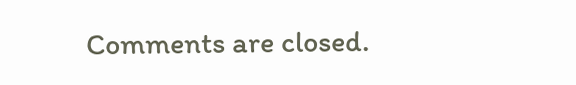Comments are closed.